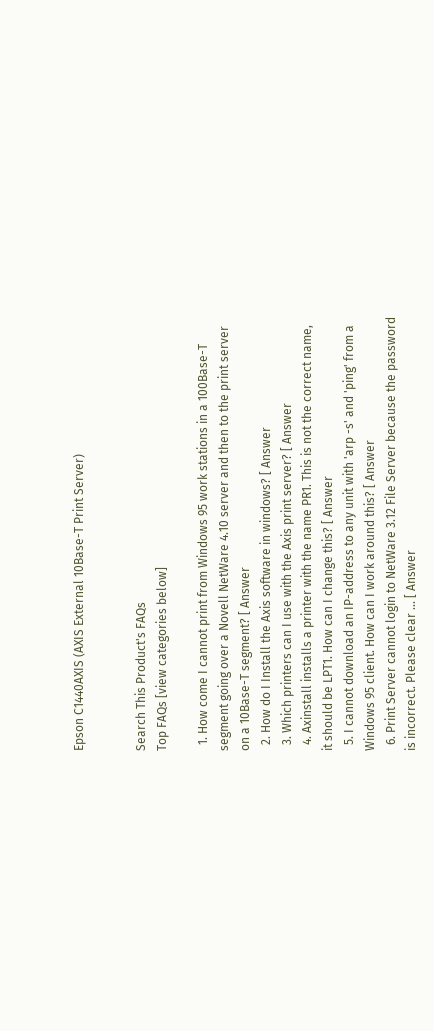Epson C1440AXIS (AXIS External 10Base-T Print Server)


Search This Product's FAQs
Top FAQs [view categories below]

  1. How come I cannot print from Windows 95 work stations in a 100Base-T segment going over a Novell NetWare 4.10 server and then to the print server on a 10Base-T segment? [ Answer
  2. How do I Install the Axis software in windows? [ Answer
  3. Which printers can I use with the Axis print server? [ Answer
  4. Axinstall installs a printer with the name PR1. This is not the correct name, it should be LPT1. How can I change this? [ Answer
  5. I cannot download an IP-address to any unit with 'arp -s' and 'ping' from a Windows 95 client. How can I work around this? [ Answer
  6. Print Server cannot login to NetWare 3.12 File Server because the password is incorrect. Please clear ... [ Answer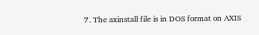7. The axinstall file is in DOS format on AXIS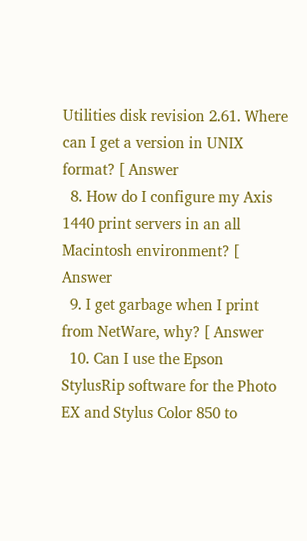Utilities disk revision 2.61. Where can I get a version in UNIX format? [ Answer
  8. How do I configure my Axis 1440 print servers in an all Macintosh environment? [ Answer
  9. I get garbage when I print from NetWare, why? [ Answer
  10. Can I use the Epson StylusRip software for the Photo EX and Stylus Color 850 to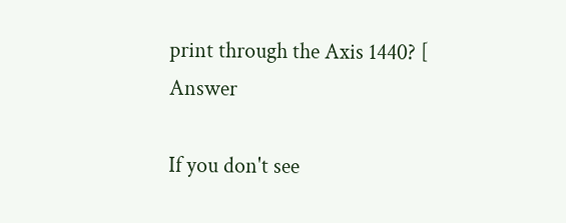print through the Axis 1440? [ Answer

If you don't see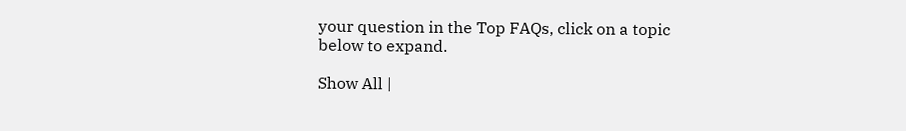your question in the Top FAQs, click on a topic
below to expand.

Show All |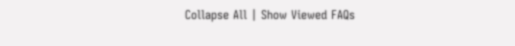Collapse All | Show Viewed FAQs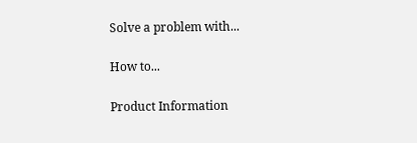Solve a problem with...

How to...

Product Information